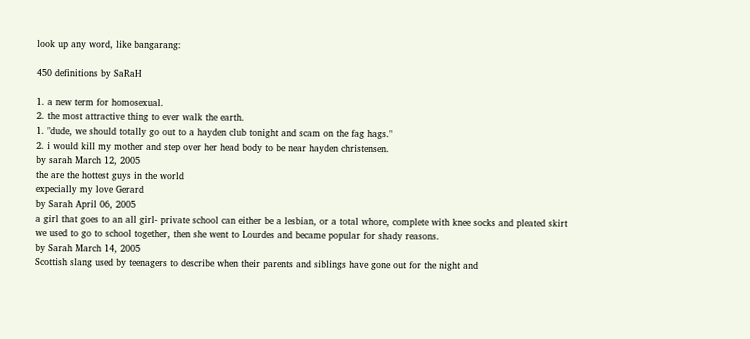look up any word, like bangarang:

450 definitions by SaRaH

1. a new term for homosexual.
2. the most attractive thing to ever walk the earth.
1. "dude, we should totally go out to a hayden club tonight and scam on the fag hags."
2. i would kill my mother and step over her head body to be near hayden christensen.
by sarah March 12, 2005
the are the hottest guys in the world
expecially my love Gerard
by Sarah April 06, 2005
a girl that goes to an all girl- private school can either be a lesbian, or a total whore, complete with knee socks and pleated skirt
we used to go to school together, then she went to Lourdes and became popular for shady reasons.
by Sarah March 14, 2005
Scottish slang used by teenagers to describe when their parents and siblings have gone out for the night and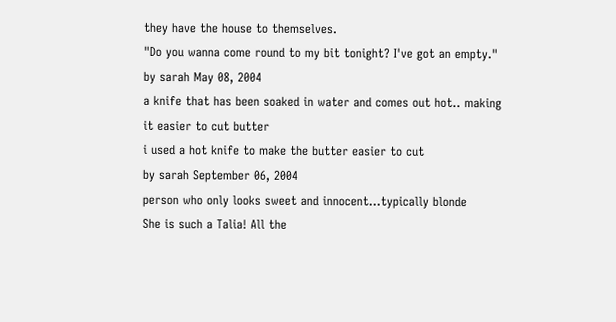they have the house to themselves.
"Do you wanna come round to my bit tonight? I've got an empty."
by sarah May 08, 2004
a knife that has been soaked in water and comes out hot.. making it easier to cut butter
i used a hot knife to make the butter easier to cut
by sarah September 06, 2004
person who only looks sweet and innocent...typically blonde
She is such a Talia! All the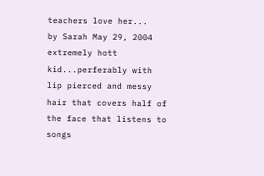teachers love her...
by Sarah May 29, 2004
extremely hott kid...perferably with lip pierced and messy hair that covers half of the face that listens to songs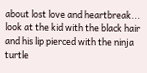about lost love and heartbreak...
look at the kid with the black hair and his lip pierced with the ninja turtle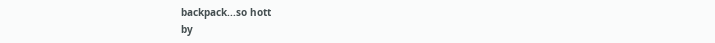backpack...so hott
by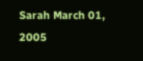Sarah March 01, 2005